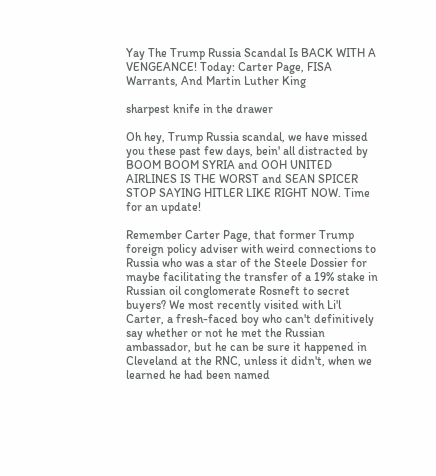Yay The Trump Russia Scandal Is BACK WITH A VENGEANCE! Today: Carter Page, FISA Warrants, And Martin Luther King

sharpest knife in the drawer

Oh hey, Trump Russia scandal, we have missed you these past few days, bein' all distracted by BOOM BOOM SYRIA and OOH UNITED AIRLINES IS THE WORST and SEAN SPICER STOP SAYING HITLER LIKE RIGHT NOW. Time for an update!

Remember Carter Page, that former Trump foreign policy adviser with weird connections to Russia who was a star of the Steele Dossier for maybe facilitating the transfer of a 19% stake in Russian oil conglomerate Rosneft to secret buyers? We most recently visited with Li'l Carter, a fresh-faced boy who can't definitively say whether or not he met the Russian ambassador, but he can be sure it happened in Cleveland at the RNC, unless it didn't, when we learned he had been named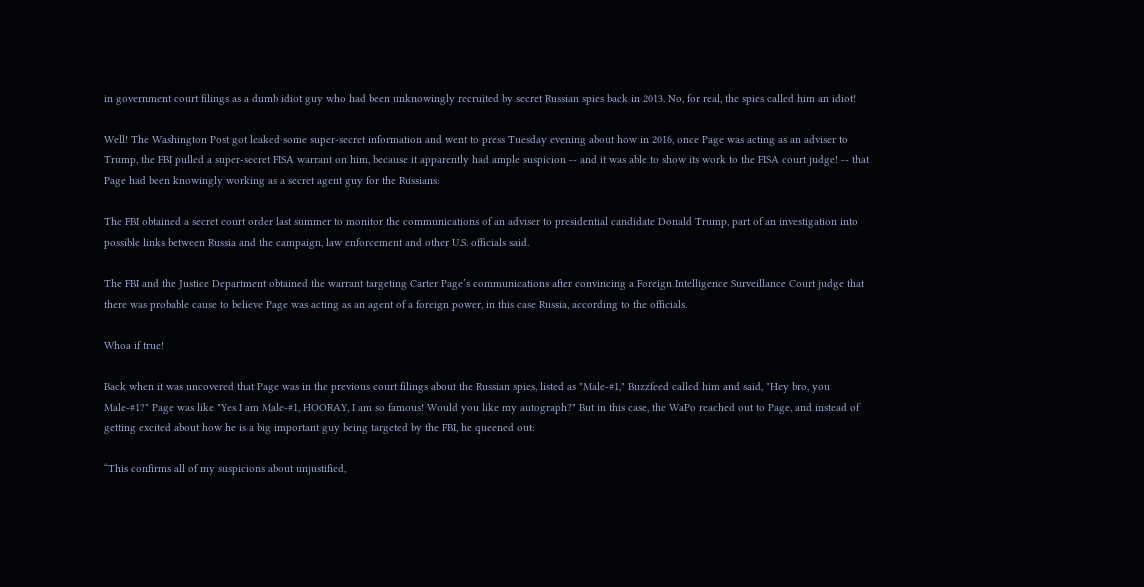in government court filings as a dumb idiot guy who had been unknowingly recruited by secret Russian spies back in 2013. No, for real, the spies called him an idiot!

Well! The Washington Post got leaked some super-secret information and went to press Tuesday evening about how in 2016, once Page was acting as an adviser to Trump, the FBI pulled a super-secret FISA warrant on him, because it apparently had ample suspicion -- and it was able to show its work to the FISA court judge! -- that Page had been knowingly working as a secret agent guy for the Russians:

The FBI obtained a secret court order last summer to monitor the communications of an adviser to presidential candidate Donald Trump, part of an investigation into possible links between Russia and the campaign, law enforcement and other U.S. officials said.

The FBI and the Justice Department obtained the warrant targeting Carter Page’s communications after convincing a Foreign Intelligence Surveillance Court judge that there was probable cause to believe Page was acting as an agent of a foreign power, in this case Russia, according to the officials.

Whoa if true!

Back when it was uncovered that Page was in the previous court filings about the Russian spies, listed as "Male-#1," Buzzfeed called him and said, "Hey bro, you Male-#1?" Page was like "Yes I am Male-#1, HOORAY, I am so famous! Would you like my autograph?" But in this case, the WaPo reached out to Page, and instead of getting excited about how he is a big important guy being targeted by the FBI, he queened out:

“This confirms all of my suspicions about unjustified,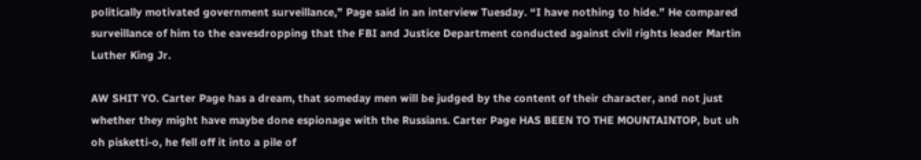politically motivated government surveillance,” Page said in an interview Tuesday. “I have nothing to hide.” He compared surveillance of him to the eavesdropping that the FBI and Justice Department conducted against civil rights leader Martin Luther King Jr.

AW SHIT YO. Carter Page has a dream, that someday men will be judged by the content of their character, and not just whether they might have maybe done espionage with the Russians. Carter Page HAS BEEN TO THE MOUNTAINTOP, but uh oh pisketti-o, he fell off it into a pile of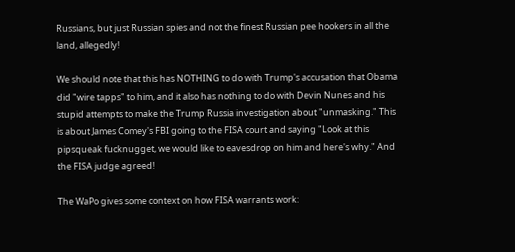Russians, but just Russian spies and not the finest Russian pee hookers in all the land, allegedly!

We should note that this has NOTHING to do with Trump's accusation that Obama did "wire tapps" to him, and it also has nothing to do with Devin Nunes and his stupid attempts to make the Trump Russia investigation about "unmasking." This is about James Comey's FBI going to the FISA court and saying "Look at this pipsqueak fucknugget, we would like to eavesdrop on him and here's why." And the FISA judge agreed!

The WaPo gives some context on how FISA warrants work: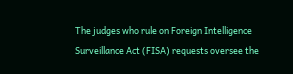The judges who rule on Foreign Intelligence Surveillance Act (FISA) requests oversee the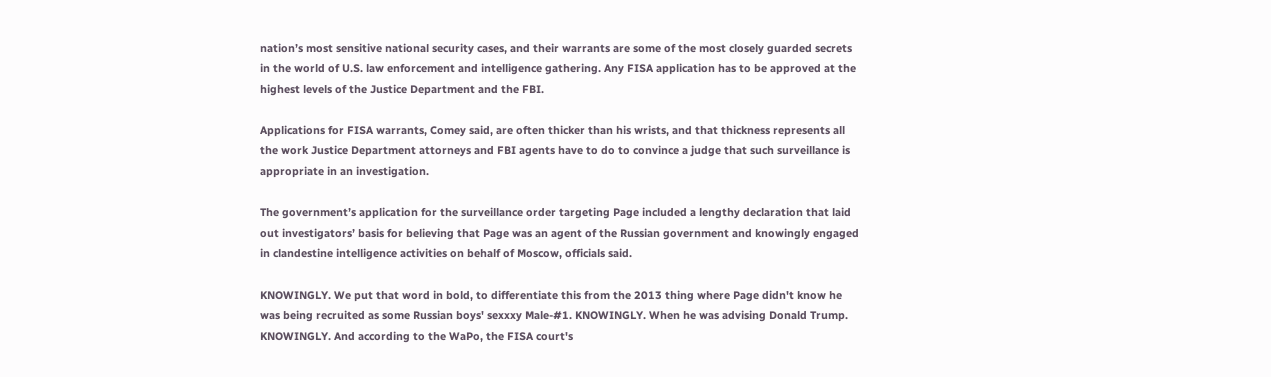nation’s most sensitive national security cases, and their warrants are some of the most closely guarded secrets in the world of U.S. law enforcement and intelligence gathering. Any FISA application has to be approved at the highest levels of the Justice Department and the FBI.

Applications for FISA warrants, Comey said, are often thicker than his wrists, and that thickness represents all the work Justice Department attorneys and FBI agents have to do to convince a judge that such surveillance is appropriate in an investigation.

The government’s application for the surveillance order targeting Page included a lengthy declaration that laid out investigators’ basis for believing that Page was an agent of the Russian government and knowingly engaged in clandestine intelligence activities on behalf of Moscow, officials said.

KNOWINGLY. We put that word in bold, to differentiate this from the 2013 thing where Page didn't know he was being recruited as some Russian boys' sexxxy Male-#1. KNOWINGLY. When he was advising Donald Trump. KNOWINGLY. And according to the WaPo, the FISA court's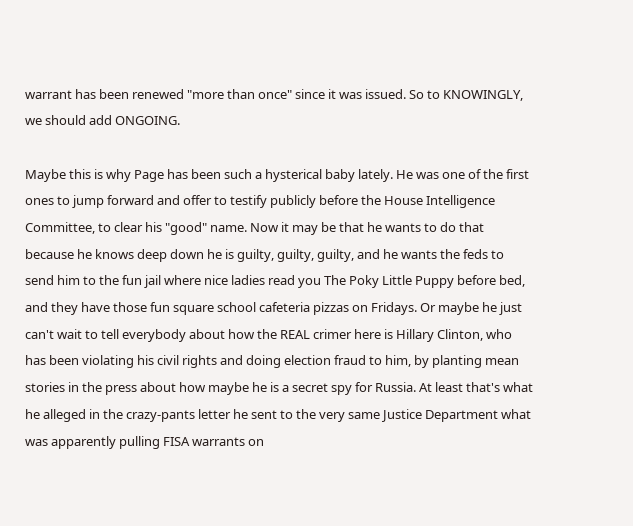warrant has been renewed "more than once" since it was issued. So to KNOWINGLY, we should add ONGOING.

Maybe this is why Page has been such a hysterical baby lately. He was one of the first ones to jump forward and offer to testify publicly before the House Intelligence Committee, to clear his "good" name. Now it may be that he wants to do that because he knows deep down he is guilty, guilty, guilty, and he wants the feds to send him to the fun jail where nice ladies read you The Poky Little Puppy before bed, and they have those fun square school cafeteria pizzas on Fridays. Or maybe he just can't wait to tell everybody about how the REAL crimer here is Hillary Clinton, who has been violating his civil rights and doing election fraud to him, by planting mean stories in the press about how maybe he is a secret spy for Russia. At least that's what he alleged in the crazy-pants letter he sent to the very same Justice Department what was apparently pulling FISA warrants on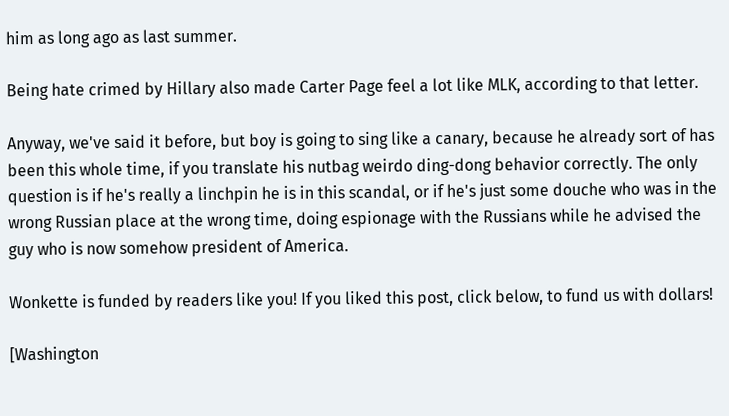him as long ago as last summer.

Being hate crimed by Hillary also made Carter Page feel a lot like MLK, according to that letter.

Anyway, we've said it before, but boy is going to sing like a canary, because he already sort of has been this whole time, if you translate his nutbag weirdo ding-dong behavior correctly. The only question is if he's really a linchpin he is in this scandal, or if he's just some douche who was in the wrong Russian place at the wrong time, doing espionage with the Russians while he advised the guy who is now somehow president of America.

Wonkette is funded by readers like you! If you liked this post, click below, to fund us with dollars!

[Washington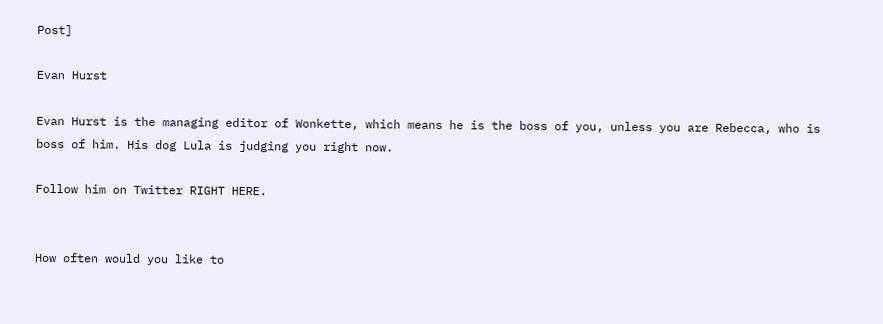Post]

Evan Hurst

Evan Hurst is the managing editor of Wonkette, which means he is the boss of you, unless you are Rebecca, who is boss of him. His dog Lula is judging you right now.

Follow him on Twitter RIGHT HERE.


How often would you like to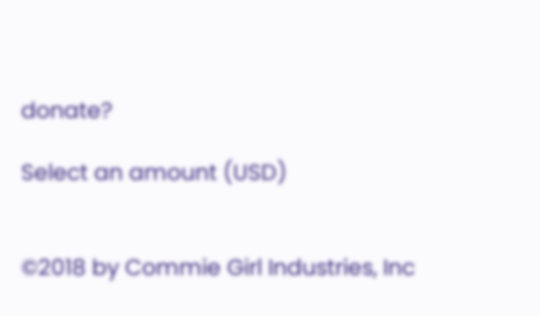donate?

Select an amount (USD)


©2018 by Commie Girl Industries, Inc